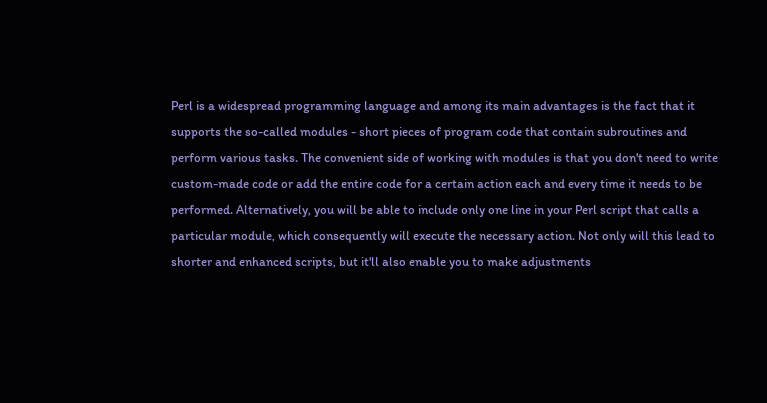Perl is a widespread programming language and among its main advantages is the fact that it supports the so-called modules - short pieces of program code that contain subroutines and perform various tasks. The convenient side of working with modules is that you don't need to write custom-made code or add the entire code for a certain action each and every time it needs to be performed. Alternatively, you will be able to include only one line in your Perl script that calls a particular module, which consequently will execute the necessary action. Not only will this lead to shorter and enhanced scripts, but it'll also enable you to make adjustments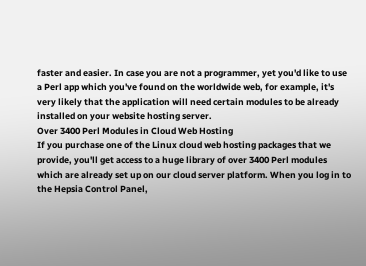faster and easier. In case you are not a programmer, yet you'd like to use a Perl app which you've found on the worldwide web, for example, it's very likely that the application will need certain modules to be already installed on your website hosting server.
Over 3400 Perl Modules in Cloud Web Hosting
If you purchase one of the Linux cloud web hosting packages that we provide, you'll get access to a huge library of over 3400 Perl modules which are already set up on our cloud server platform. When you log in to the Hepsia Control Panel,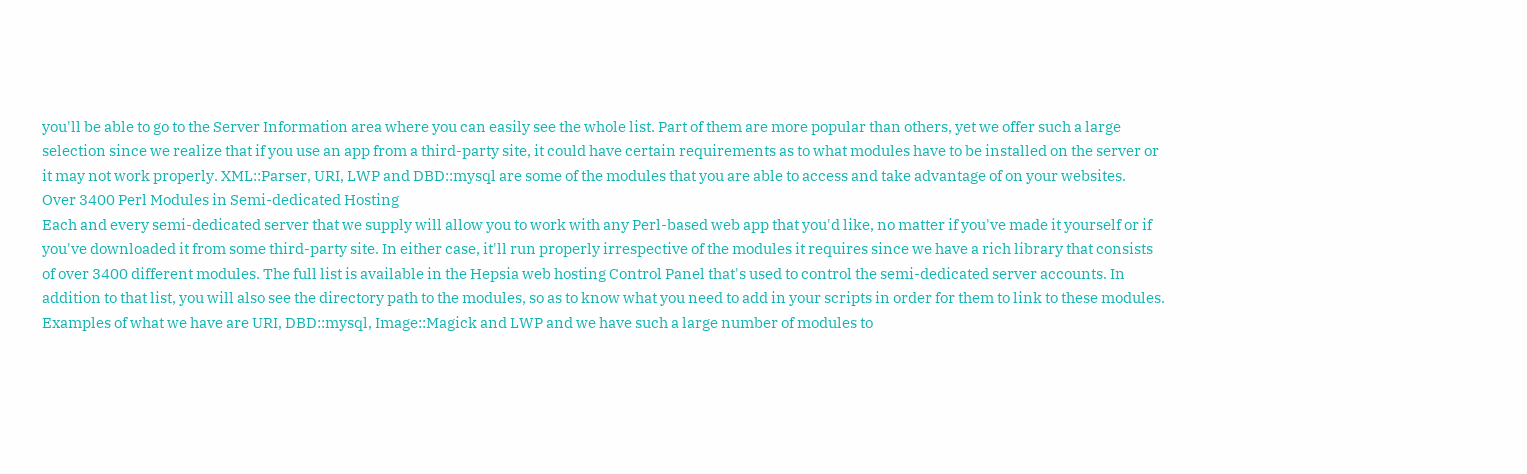you'll be able to go to the Server Information area where you can easily see the whole list. Part of them are more popular than others, yet we offer such a large selection since we realize that if you use an app from a third-party site, it could have certain requirements as to what modules have to be installed on the server or it may not work properly. XML::Parser, URI, LWP and DBD::mysql are some of the modules that you are able to access and take advantage of on your websites.
Over 3400 Perl Modules in Semi-dedicated Hosting
Each and every semi-dedicated server that we supply will allow you to work with any Perl-based web app that you'd like, no matter if you've made it yourself or if you've downloaded it from some third-party site. In either case, it'll run properly irrespective of the modules it requires since we have a rich library that consists of over 3400 different modules. The full list is available in the Hepsia web hosting Control Panel that's used to control the semi-dedicated server accounts. In addition to that list, you will also see the directory path to the modules, so as to know what you need to add in your scripts in order for them to link to these modules. Examples of what we have are URI, DBD::mysql, Image::Magick and LWP and we have such a large number of modules to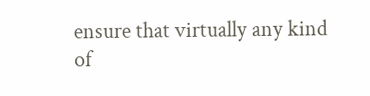ensure that virtually any kind of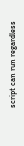script can run regardless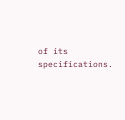of its specifications.